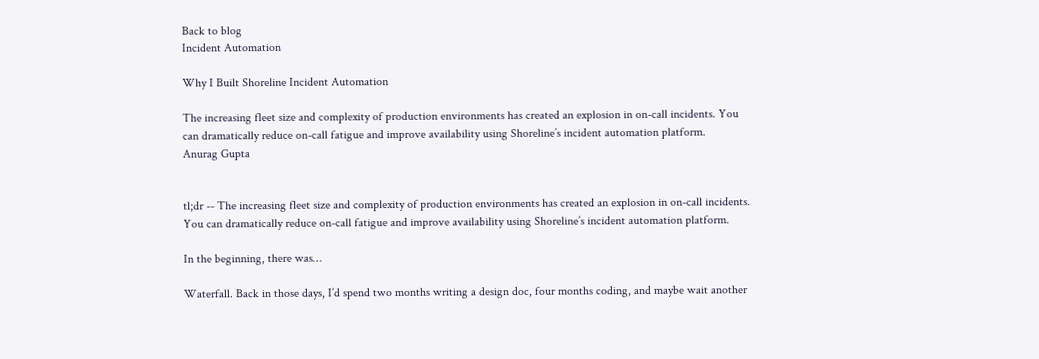Back to blog
Incident Automation

Why I Built Shoreline Incident Automation

The increasing fleet size and complexity of production environments has created an explosion in on-call incidents. You can dramatically reduce on-call fatigue and improve availability using Shoreline’s incident automation platform.
Anurag Gupta


tl;dr -- The increasing fleet size and complexity of production environments has created an explosion in on-call incidents. You can dramatically reduce on-call fatigue and improve availability using Shoreline’s incident automation platform.

In the beginning, there was…

Waterfall. Back in those days, I’d spend two months writing a design doc, four months coding, and maybe wait another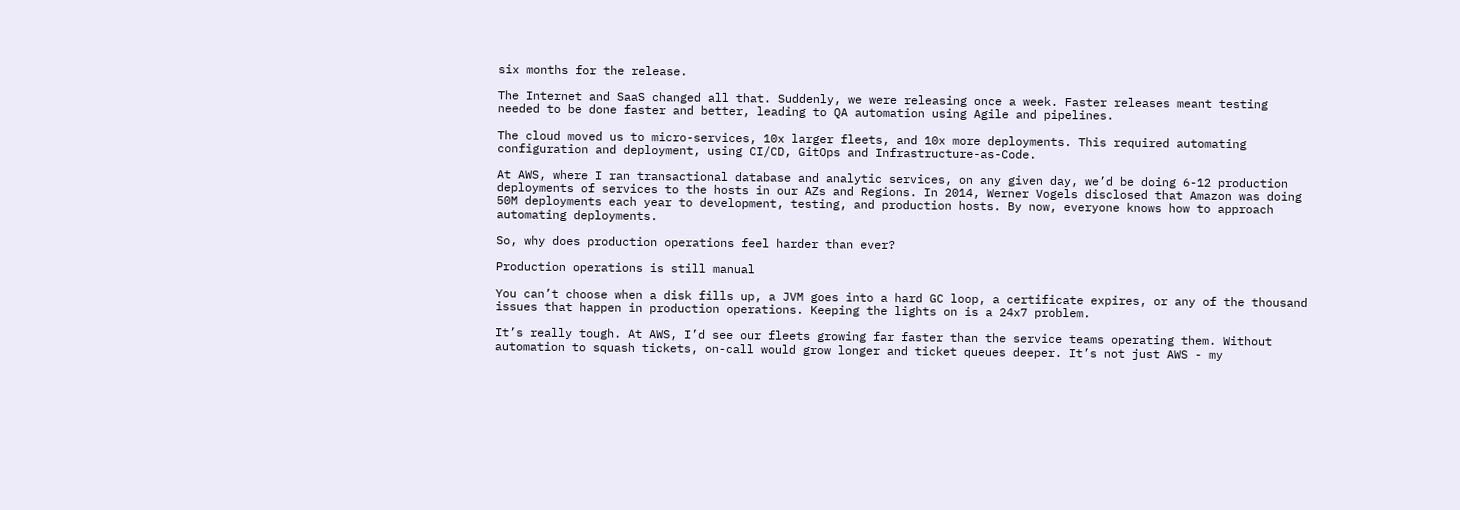six months for the release.

The Internet and SaaS changed all that. Suddenly, we were releasing once a week. Faster releases meant testing needed to be done faster and better, leading to QA automation using Agile and pipelines.

The cloud moved us to micro-services, 10x larger fleets, and 10x more deployments. This required automating configuration and deployment, using CI/CD, GitOps and Infrastructure-as-Code.

At AWS, where I ran transactional database and analytic services, on any given day, we’d be doing 6-12 production deployments of services to the hosts in our AZs and Regions. In 2014, Werner Vogels disclosed that Amazon was doing 50M deployments each year to development, testing, and production hosts. By now, everyone knows how to approach automating deployments.

So, why does production operations feel harder than ever?

Production operations is still manual

You can’t choose when a disk fills up, a JVM goes into a hard GC loop, a certificate expires, or any of the thousand issues that happen in production operations. Keeping the lights on is a 24x7 problem.

It’s really tough. At AWS, I’d see our fleets growing far faster than the service teams operating them. Without automation to squash tickets, on-call would grow longer and ticket queues deeper. It’s not just AWS - my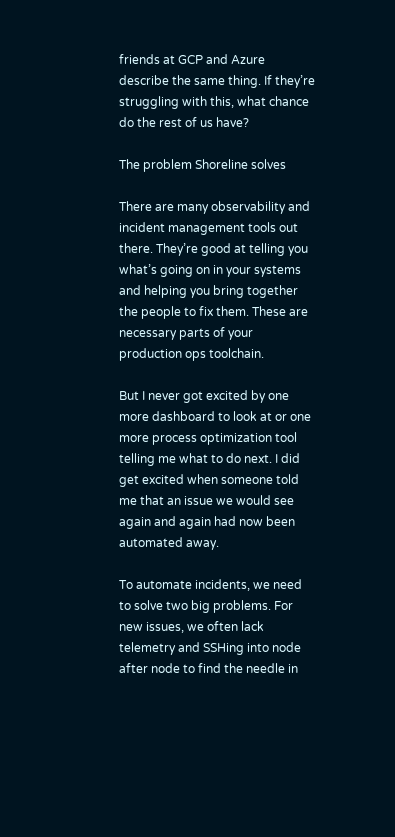friends at GCP and Azure describe the same thing. If they’re struggling with this, what chance do the rest of us have?

The problem Shoreline solves

There are many observability and incident management tools out there. They’re good at telling you what’s going on in your systems and helping you bring together the people to fix them. These are necessary parts of your production ops toolchain.

But I never got excited by one more dashboard to look at or one more process optimization tool telling me what to do next. I did get excited when someone told me that an issue we would see again and again had now been automated away.

To automate incidents, we need to solve two big problems. For new issues, we often lack telemetry and SSHing into node after node to find the needle in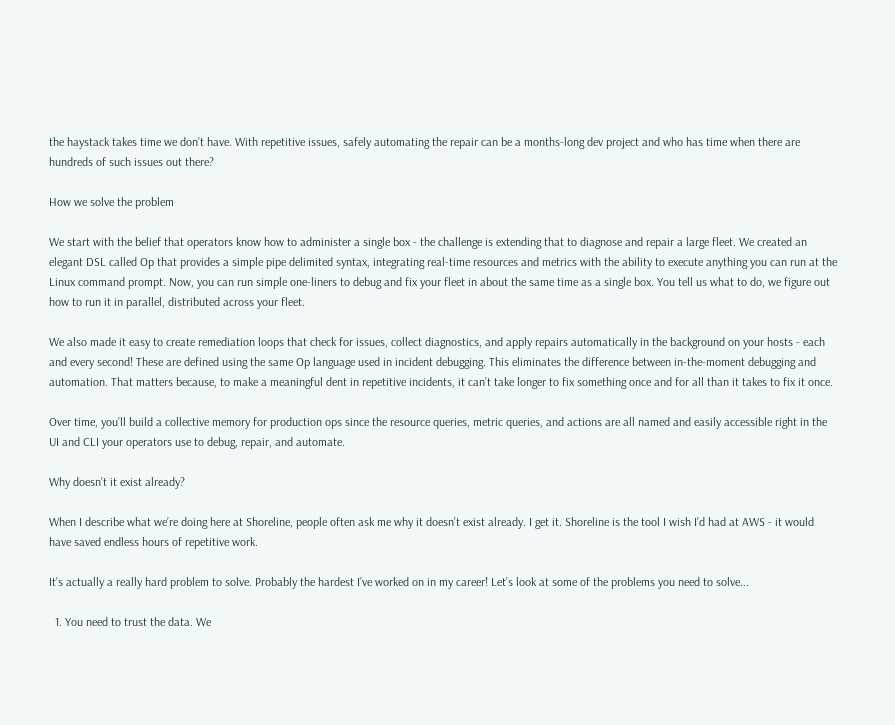the haystack takes time we don’t have. With repetitive issues, safely automating the repair can be a months-long dev project and who has time when there are hundreds of such issues out there?

How we solve the problem

We start with the belief that operators know how to administer a single box - the challenge is extending that to diagnose and repair a large fleet. We created an elegant DSL called Op that provides a simple pipe delimited syntax, integrating real-time resources and metrics with the ability to execute anything you can run at the Linux command prompt. Now, you can run simple one-liners to debug and fix your fleet in about the same time as a single box. You tell us what to do, we figure out how to run it in parallel, distributed across your fleet.

We also made it easy to create remediation loops that check for issues, collect diagnostics, and apply repairs automatically in the background on your hosts - each and every second! These are defined using the same Op language used in incident debugging. This eliminates the difference between in-the-moment debugging and automation. That matters because, to make a meaningful dent in repetitive incidents, it can’t take longer to fix something once and for all than it takes to fix it once.

Over time, you’ll build a collective memory for production ops since the resource queries, metric queries, and actions are all named and easily accessible right in the UI and CLI your operators use to debug, repair, and automate.

Why doesn’t it exist already?

When I describe what we’re doing here at Shoreline, people often ask me why it doesn’t exist already. I get it. Shoreline is the tool I wish I’d had at AWS - it would have saved endless hours of repetitive work.

It’s actually a really hard problem to solve. Probably the hardest I’ve worked on in my career! Let’s look at some of the problems you need to solve...

  1. You need to trust the data. We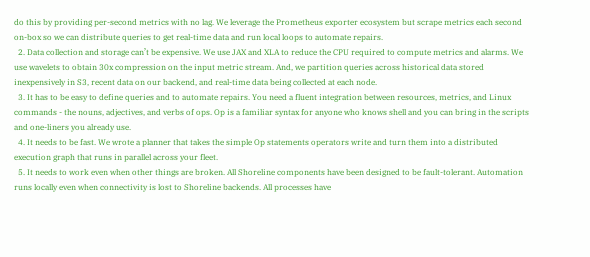do this by providing per-second metrics with no lag. We leverage the Prometheus exporter ecosystem but scrape metrics each second on-box so we can distribute queries to get real-time data and run local loops to automate repairs.
  2. Data collection and storage can’t be expensive. We use JAX and XLA to reduce the CPU required to compute metrics and alarms. We use wavelets to obtain 30x compression on the input metric stream. And, we partition queries across historical data stored inexpensively in S3, recent data on our backend, and real-time data being collected at each node.
  3. It has to be easy to define queries and to automate repairs. You need a fluent integration between resources, metrics, and Linux commands - the nouns, adjectives, and verbs of ops. Op is a familiar syntax for anyone who knows shell and you can bring in the scripts and one-liners you already use.
  4. It needs to be fast. We wrote a planner that takes the simple Op statements operators write and turn them into a distributed execution graph that runs in parallel across your fleet.
  5. It needs to work even when other things are broken. All Shoreline components have been designed to be fault-tolerant. Automation runs locally even when connectivity is lost to Shoreline backends. All processes have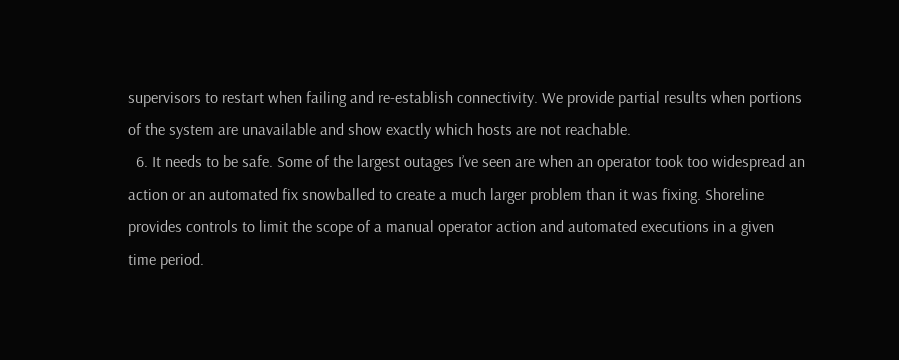supervisors to restart when failing and re-establish connectivity. We provide partial results when portions of the system are unavailable and show exactly which hosts are not reachable.
  6. It needs to be safe. Some of the largest outages I’ve seen are when an operator took too widespread an action or an automated fix snowballed to create a much larger problem than it was fixing. Shoreline provides controls to limit the scope of a manual operator action and automated executions in a given time period.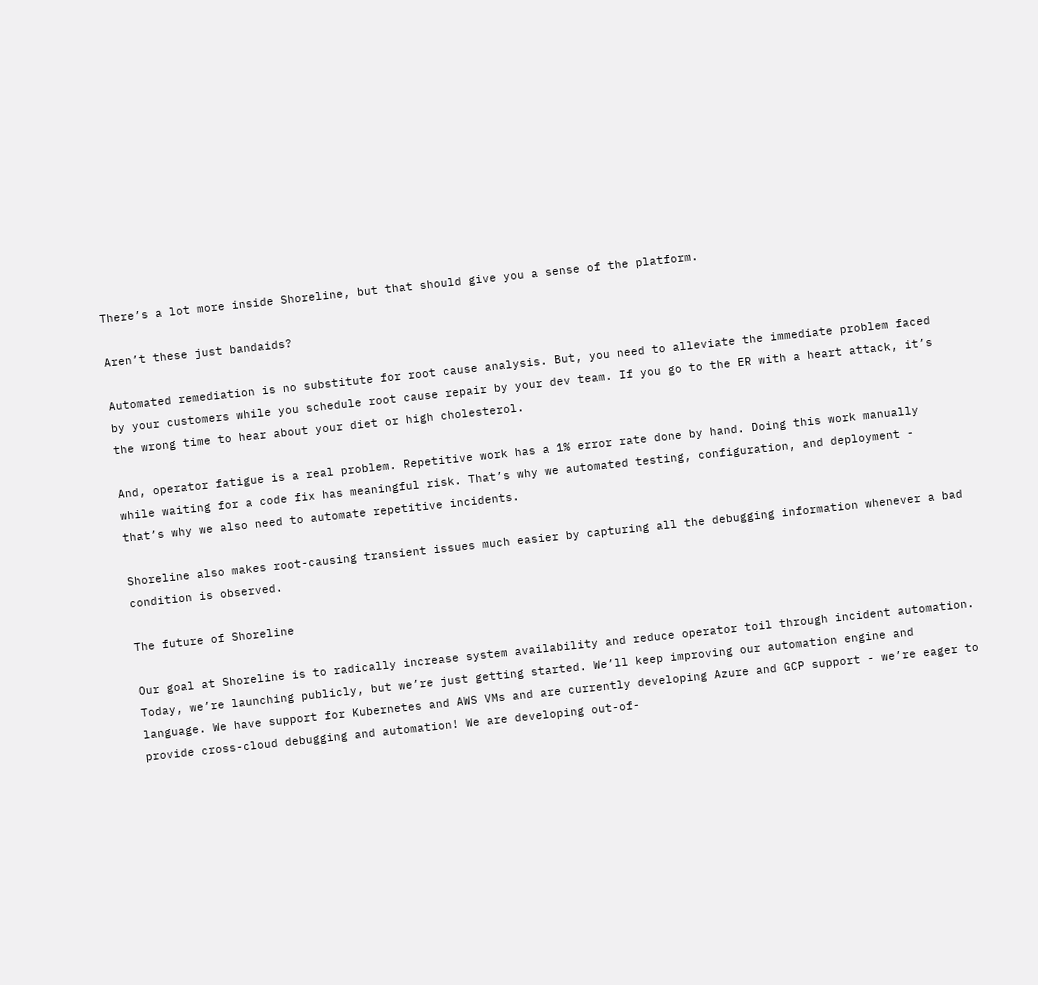There’s a lot more inside Shoreline, but that should give you a sense of the platform.

Aren’t these just bandaids?

Automated remediation is no substitute for root cause analysis. But, you need to alleviate the immediate problem faced by your customers while you schedule root cause repair by your dev team. If you go to the ER with a heart attack, it’s the wrong time to hear about your diet or high cholesterol.

And, operator fatigue is a real problem. Repetitive work has a 1% error rate done by hand. Doing this work manually while waiting for a code fix has meaningful risk. That’s why we automated testing, configuration, and deployment - that’s why we also need to automate repetitive incidents.

Shoreline also makes root-causing transient issues much easier by capturing all the debugging information whenever a bad condition is observed.

The future of Shoreline

Our goal at Shoreline is to radically increase system availability and reduce operator toil through incident automation. Today, we’re launching publicly, but we’re just getting started. We’ll keep improving our automation engine and language. We have support for Kubernetes and AWS VMs and are currently developing Azure and GCP support - we’re eager to provide cross-cloud debugging and automation! We are developing out-of-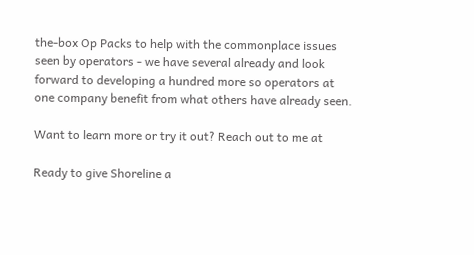the-box Op Packs to help with the commonplace issues seen by operators - we have several already and look forward to developing a hundred more so operators at one company benefit from what others have already seen.

Want to learn more or try it out? Reach out to me at

Ready to give Shoreline a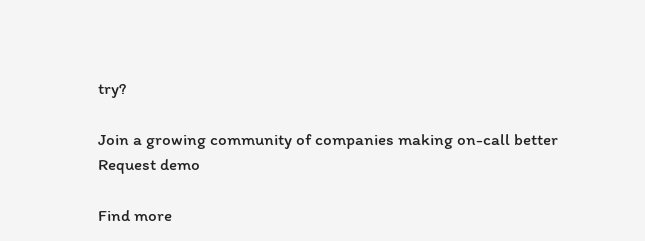try?

Join a growing community of companies making on-call better
Request demo

Find more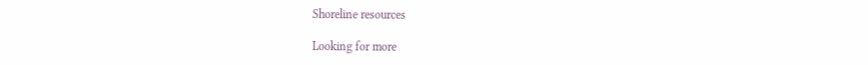Shoreline resources

Looking for more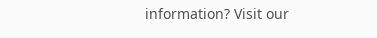information? Visit our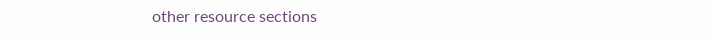other resource sections